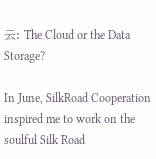云: The Cloud or the Data Storage?

In June, SilkRoad Cooperation inspired me to work on the soulful Silk Road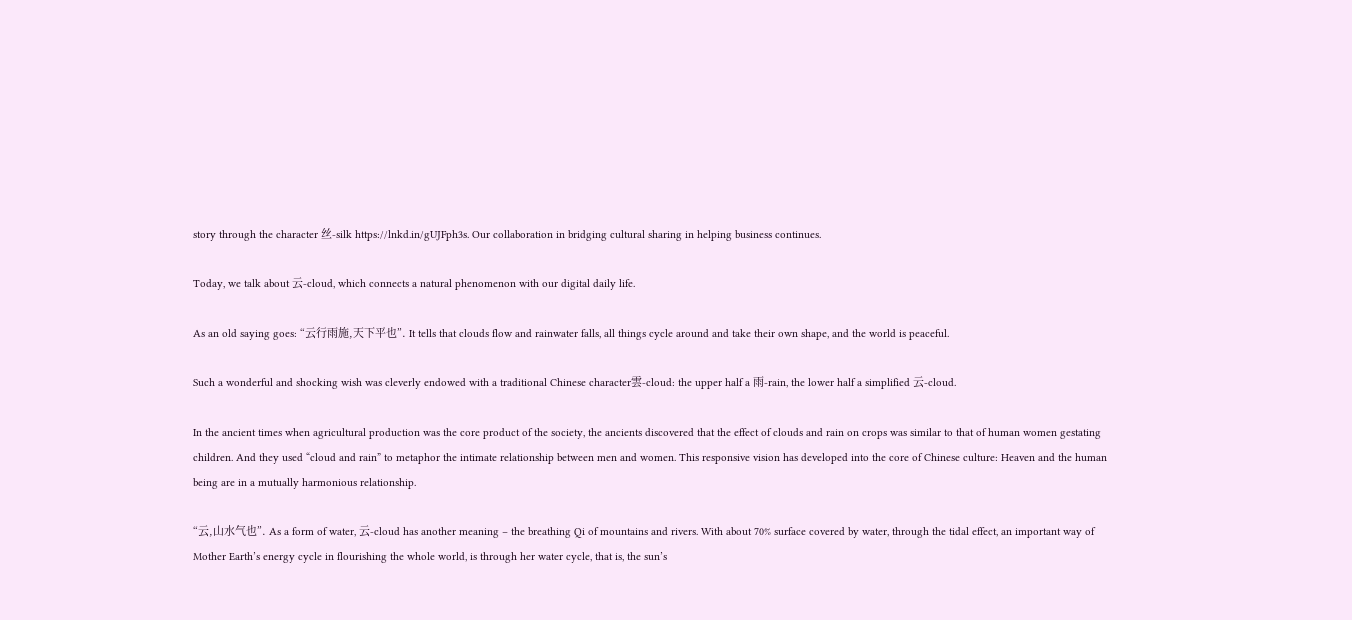story through the character 丝-silk https://lnkd.in/gUJFph3s. Our collaboration in bridging cultural sharing in helping business continues.

Today, we talk about 云-cloud, which connects a natural phenomenon with our digital daily life.

As an old saying goes: “云行雨施,天下平也”. It tells that clouds flow and rainwater falls, all things cycle around and take their own shape, and the world is peaceful.

Such a wonderful and shocking wish was cleverly endowed with a traditional Chinese character雲-cloud: the upper half a 雨-rain, the lower half a simplified 云-cloud.

In the ancient times when agricultural production was the core product of the society, the ancients discovered that the effect of clouds and rain on crops was similar to that of human women gestating children. And they used “cloud and rain” to metaphor the intimate relationship between men and women. This responsive vision has developed into the core of Chinese culture: Heaven and the human being are in a mutually harmonious relationship.

“云,山水气也”. As a form of water, 云-cloud has another meaning – the breathing Qi of mountains and rivers. With about 70% surface covered by water, through the tidal effect, an important way of Mother Earth’s energy cycle in flourishing the whole world, is through her water cycle, that is, the sun’s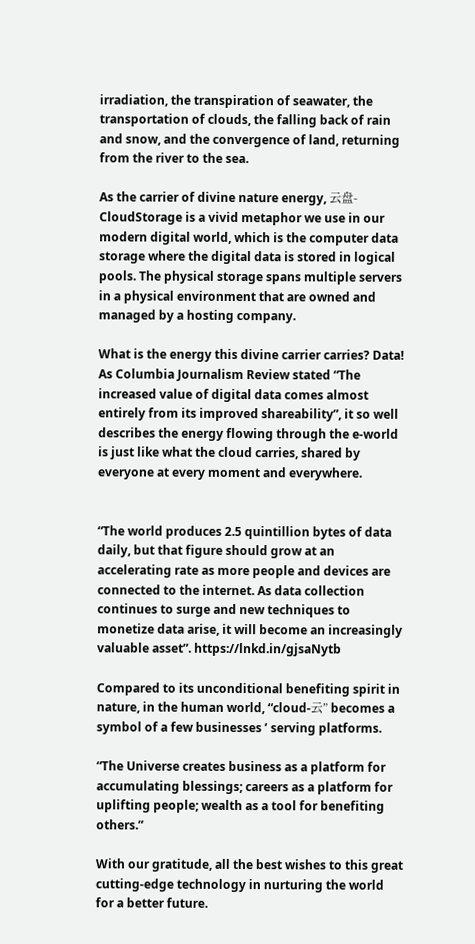irradiation, the transpiration of seawater, the transportation of clouds, the falling back of rain and snow, and the convergence of land, returning from the river to the sea.

As the carrier of divine nature energy, 云盘- CloudStorage is a vivid metaphor we use in our modern digital world, which is the computer data storage where the digital data is stored in logical pools. The physical storage spans multiple servers in a physical environment that are owned and managed by a hosting company.

What is the energy this divine carrier carries? Data! As Columbia Journalism Review stated “The increased value of digital data comes almost entirely from its improved shareability”, it so well describes the energy flowing through the e-world is just like what the cloud carries, shared by everyone at every moment and everywhere.


“The world produces 2.5 quintillion bytes of data daily, but that figure should grow at an accelerating rate as more people and devices are connected to the internet. As data collection continues to surge and new techniques to monetize data arise, it will become an increasingly valuable asset”. https://lnkd.in/gjsaNytb

Compared to its unconditional benefiting spirit in nature, in the human world, “cloud-云” becomes a symbol of a few businesses ’ serving platforms.

“The Universe creates business as a platform for accumulating blessings; careers as a platform for uplifting people; wealth as a tool for benefiting others.”

With our gratitude, all the best wishes to this great cutting-edge technology in nurturing the world for a better future.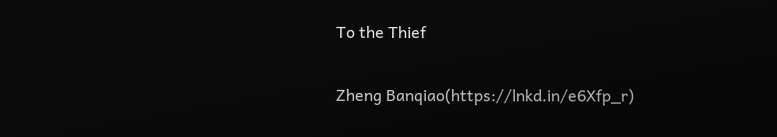To the Thief

Zheng Banqiao(https://lnkd.in/e6Xfp_r)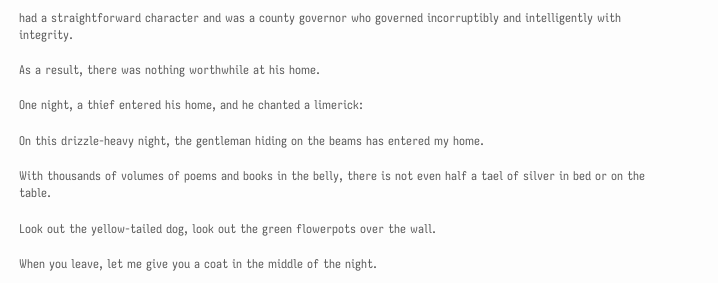had a straightforward character and was a county governor who governed incorruptibly and intelligently with integrity.

As a result, there was nothing worthwhile at his home.

One night, a thief entered his home, and he chanted a limerick:

On this drizzle-heavy night, the gentleman hiding on the beams has entered my home.

With thousands of volumes of poems and books in the belly, there is not even half a tael of silver in bed or on the table.

Look out the yellow-tailed dog, look out the green flowerpots over the wall.

When you leave, let me give you a coat in the middle of the night.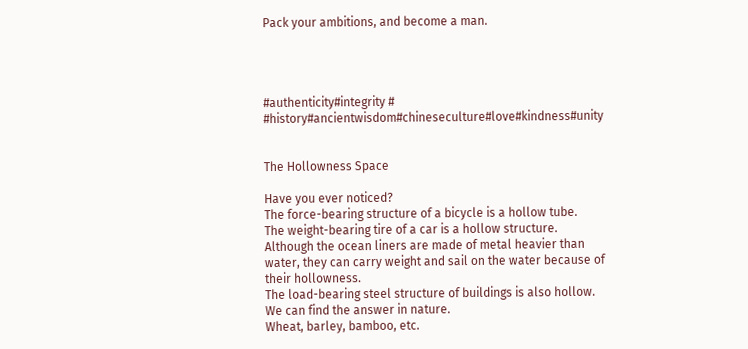Pack your ambitions, and become a man.




#authenticity#integrity # #history#ancientwisdom#chineseculture#love#kindness#unity


The Hollowness Space

Have you ever noticed?
The force-bearing structure of a bicycle is a hollow tube.
The weight-bearing tire of a car is a hollow structure.
Although the ocean liners are made of metal heavier than water, they can carry weight and sail on the water because of their hollowness.
The load-bearing steel structure of buildings is also hollow.
We can find the answer in nature.
Wheat, barley, bamboo, etc.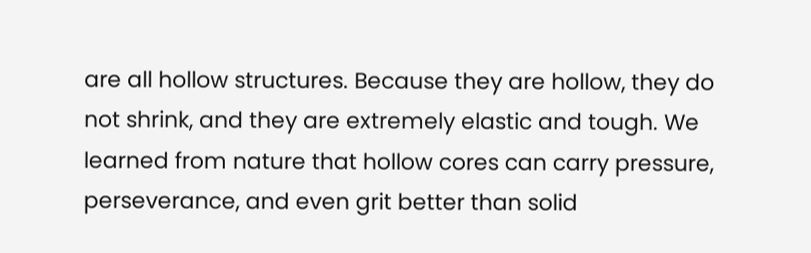are all hollow structures. Because they are hollow, they do not shrink, and they are extremely elastic and tough. We learned from nature that hollow cores can carry pressure, perseverance, and even grit better than solid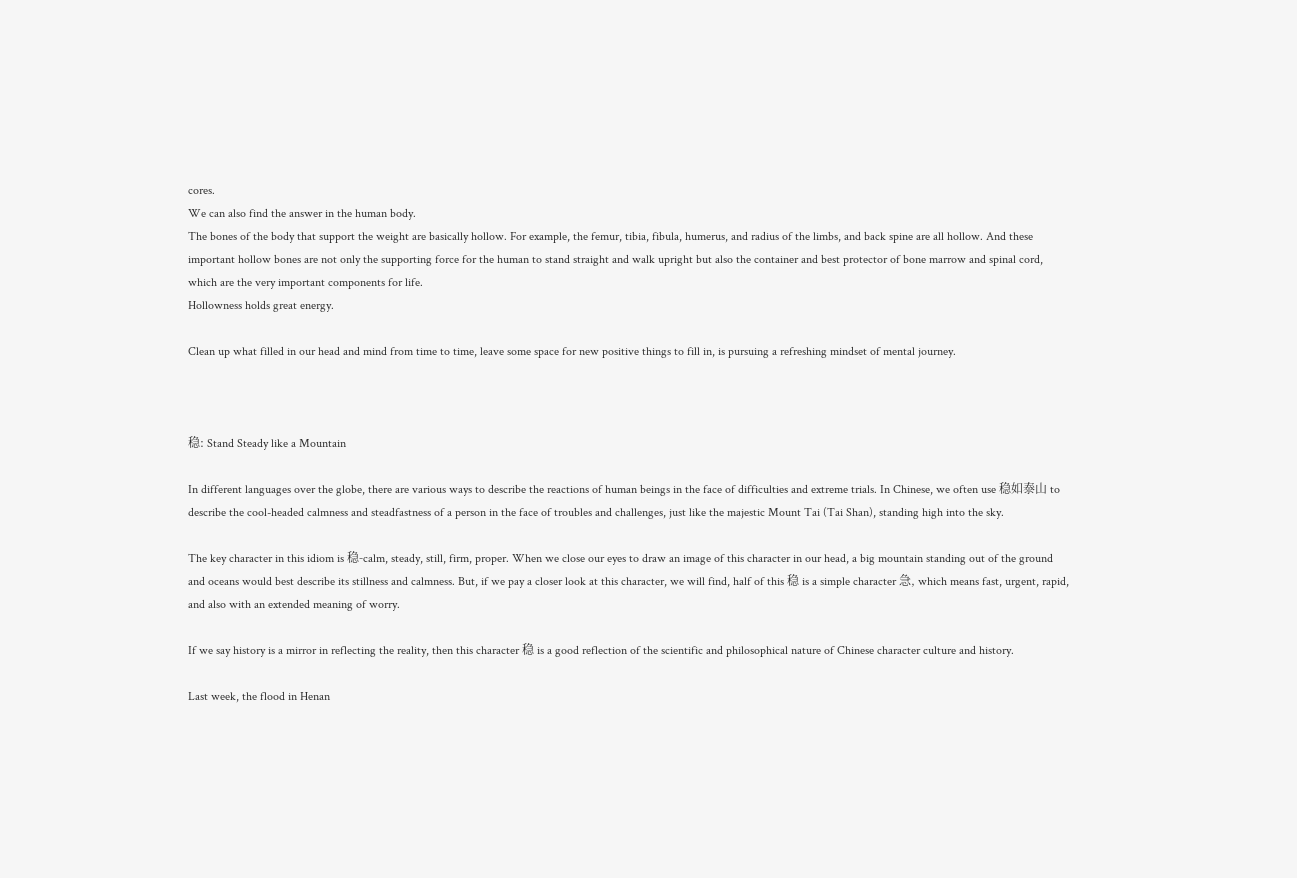cores.
We can also find the answer in the human body.
The bones of the body that support the weight are basically hollow. For example, the femur, tibia, fibula, humerus, and radius of the limbs, and back spine are all hollow. And these important hollow bones are not only the supporting force for the human to stand straight and walk upright but also the container and best protector of bone marrow and spinal cord, which are the very important components for life.
Hollowness holds great energy.

Clean up what filled in our head and mind from time to time, leave some space for new positive things to fill in, is pursuing a refreshing mindset of mental journey.



稳: Stand Steady like a Mountain

In different languages over the globe, there are various ways to describe the reactions of human beings in the face of difficulties and extreme trials. In Chinese, we often use 稳如泰山 to describe the cool-headed calmness and steadfastness of a person in the face of troubles and challenges, just like the majestic Mount Tai (Tai Shan), standing high into the sky.

The key character in this idiom is 稳-calm, steady, still, firm, proper. When we close our eyes to draw an image of this character in our head, a big mountain standing out of the ground and oceans would best describe its stillness and calmness. But, if we pay a closer look at this character, we will find, half of this 稳 is a simple character 急, which means fast, urgent, rapid, and also with an extended meaning of worry.

If we say history is a mirror in reflecting the reality, then this character 稳 is a good reflection of the scientific and philosophical nature of Chinese character culture and history.

Last week, the flood in Henan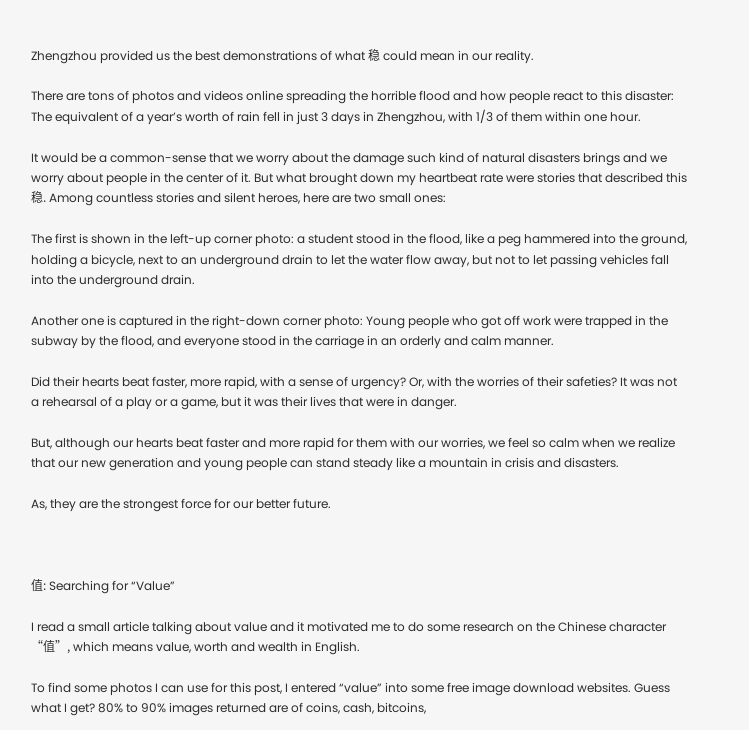Zhengzhou provided us the best demonstrations of what 稳 could mean in our reality.

There are tons of photos and videos online spreading the horrible flood and how people react to this disaster: The equivalent of a year’s worth of rain fell in just 3 days in Zhengzhou, with 1/3 of them within one hour.

It would be a common-sense that we worry about the damage such kind of natural disasters brings and we worry about people in the center of it. But what brought down my heartbeat rate were stories that described this 稳. Among countless stories and silent heroes, here are two small ones:

The first is shown in the left-up corner photo: a student stood in the flood, like a peg hammered into the ground, holding a bicycle, next to an underground drain to let the water flow away, but not to let passing vehicles fall into the underground drain.

Another one is captured in the right-down corner photo: Young people who got off work were trapped in the subway by the flood, and everyone stood in the carriage in an orderly and calm manner.

Did their hearts beat faster, more rapid, with a sense of urgency? Or, with the worries of their safeties? It was not a rehearsal of a play or a game, but it was their lives that were in danger.

But, although our hearts beat faster and more rapid for them with our worries, we feel so calm when we realize that our new generation and young people can stand steady like a mountain in crisis and disasters.

As, they are the strongest force for our better future.



值: Searching for “Value”

I read a small article talking about value and it motivated me to do some research on the Chinese character “值”, which means value, worth and wealth in English.

To find some photos I can use for this post, I entered “value” into some free image download websites. Guess what I get? 80% to 90% images returned are of coins, cash, bitcoins,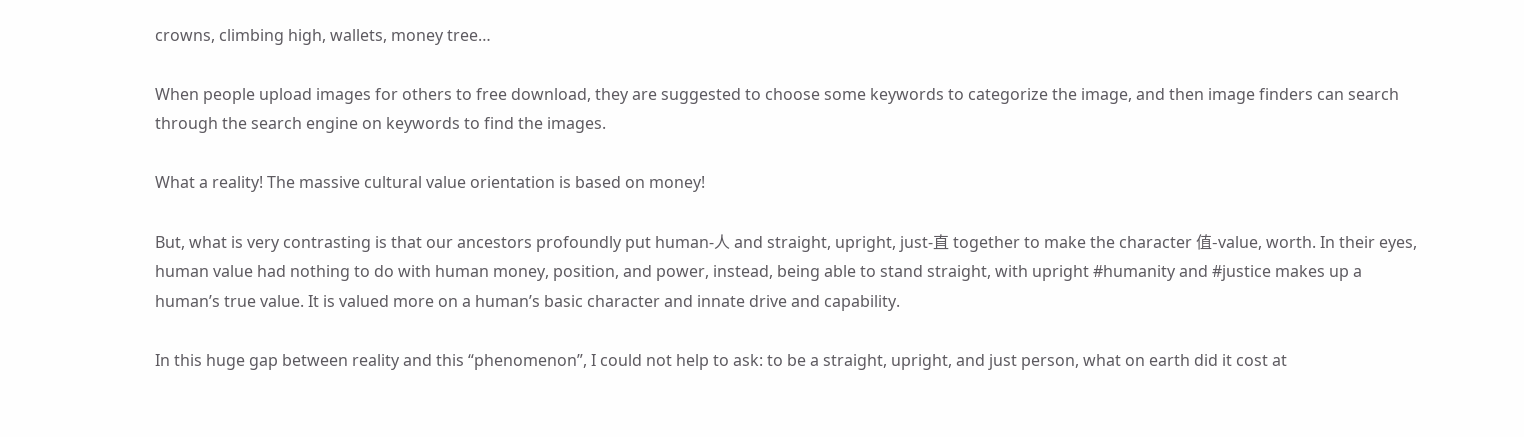crowns, climbing high, wallets, money tree…

When people upload images for others to free download, they are suggested to choose some keywords to categorize the image, and then image finders can search through the search engine on keywords to find the images.

What a reality! The massive cultural value orientation is based on money!

But, what is very contrasting is that our ancestors profoundly put human-人 and straight, upright, just-直 together to make the character 值-value, worth. In their eyes, human value had nothing to do with human money, position, and power, instead, being able to stand straight, with upright #humanity and #justice makes up a human’s true value. It is valued more on a human’s basic character and innate drive and capability.

In this huge gap between reality and this “phenomenon”, I could not help to ask: to be a straight, upright, and just person, what on earth did it cost at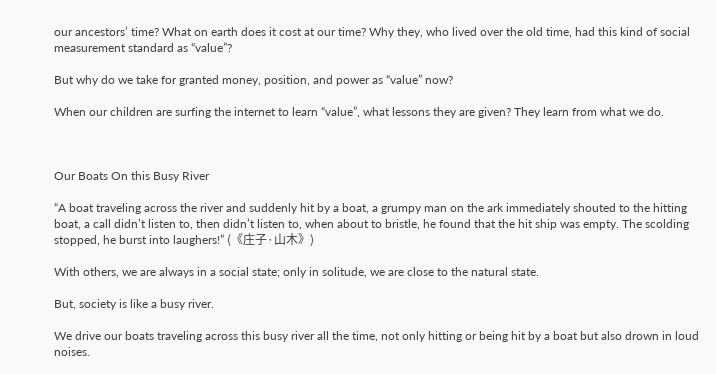our ancestors’ time? What on earth does it cost at our time? Why they, who lived over the old time, had this kind of social measurement standard as “value”?

But why do we take for granted money, position, and power as “value” now?

When our children are surfing the internet to learn “value”, what lessons they are given? They learn from what we do.



Our Boats On this Busy River

“A boat traveling across the river and suddenly hit by a boat, a grumpy man on the ark immediately shouted to the hitting boat, a call didn’t listen to, then didn’t listen to, when about to bristle, he found that the hit ship was empty. The scolding stopped, he burst into laughers!” (《庄子·山木》)

With others, we are always in a social state; only in solitude, we are close to the natural state.

But, society is like a busy river.

We drive our boats traveling across this busy river all the time, not only hitting or being hit by a boat but also drown in loud noises.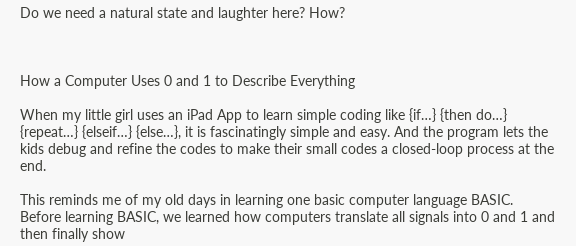Do we need a natural state and laughter here? How?



How a Computer Uses 0 and 1 to Describe Everything

When my little girl uses an iPad App to learn simple coding like {if…} {then do…} {repeat…} {elseif…} {else…}, it is fascinatingly simple and easy. And the program lets the kids debug and refine the codes to make their small codes a closed-loop process at the end.

This reminds me of my old days in learning one basic computer language BASIC. Before learning BASIC, we learned how computers translate all signals into 0 and 1 and then finally show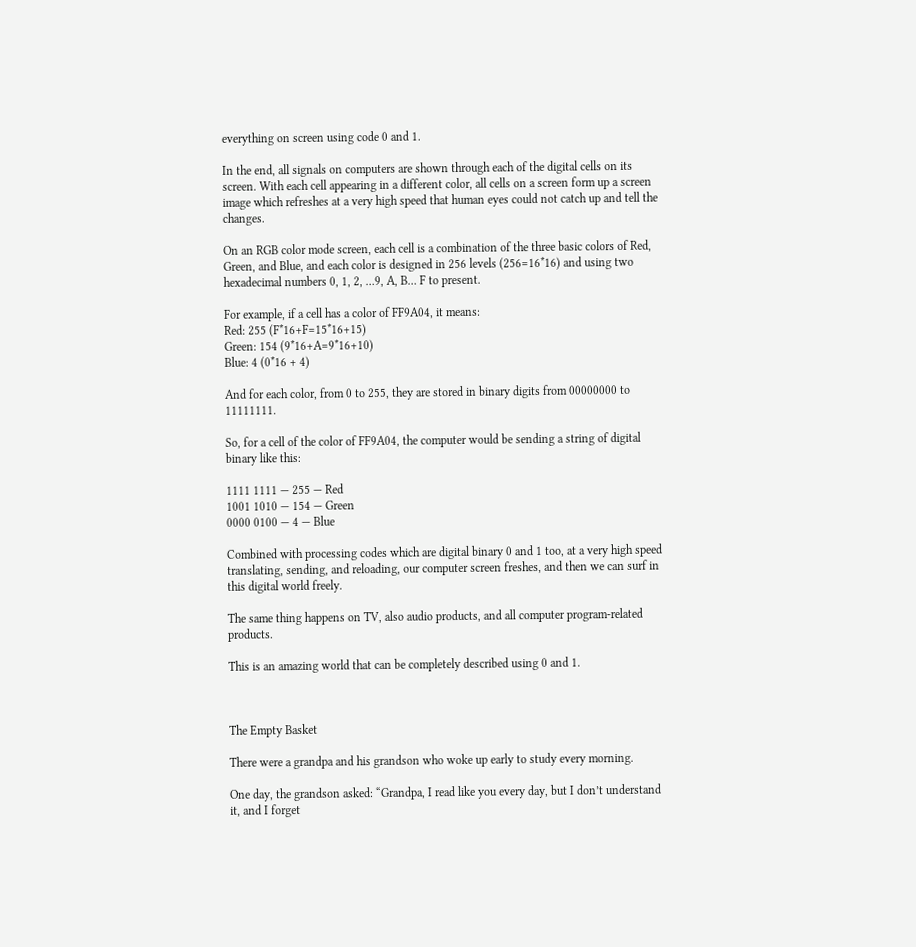everything on screen using code 0 and 1.

In the end, all signals on computers are shown through each of the digital cells on its screen. With each cell appearing in a different color, all cells on a screen form up a screen image which refreshes at a very high speed that human eyes could not catch up and tell the changes.

On an RGB color mode screen, each cell is a combination of the three basic colors of Red, Green, and Blue, and each color is designed in 256 levels (256=16*16) and using two hexadecimal numbers 0, 1, 2, …9, A, B… F to present.

For example, if a cell has a color of FF9A04, it means:
Red: 255 (F*16+F=15*16+15)
Green: 154 (9*16+A=9*16+10)
Blue: 4 (0*16 + 4)

And for each color, from 0 to 255, they are stored in binary digits from 00000000 to 11111111.

So, for a cell of the color of FF9A04, the computer would be sending a string of digital binary like this:

1111 1111 — 255 — Red
1001 1010 — 154 — Green
0000 0100 — 4 — Blue

Combined with processing codes which are digital binary 0 and 1 too, at a very high speed translating, sending, and reloading, our computer screen freshes, and then we can surf in this digital world freely.

The same thing happens on TV, also audio products, and all computer program-related products.

This is an amazing world that can be completely described using 0 and 1.



The Empty Basket

There were a grandpa and his grandson who woke up early to study every morning.

One day, the grandson asked: “Grandpa, I read like you every day, but I don’t understand it, and I forget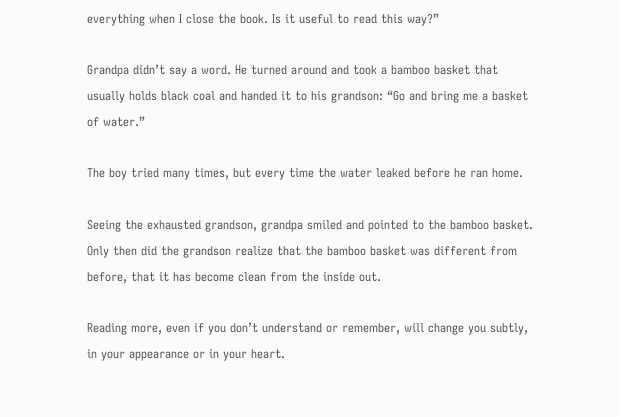everything when I close the book. Is it useful to read this way?”

Grandpa didn’t say a word. He turned around and took a bamboo basket that usually holds black coal and handed it to his grandson: “Go and bring me a basket of water.”

The boy tried many times, but every time the water leaked before he ran home.

Seeing the exhausted grandson, grandpa smiled and pointed to the bamboo basket. Only then did the grandson realize that the bamboo basket was different from before, that it has become clean from the inside out.

Reading more, even if you don’t understand or remember, will change you subtly, in your appearance or in your heart.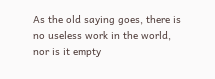As the old saying goes, there is no useless work in the world, nor is it empty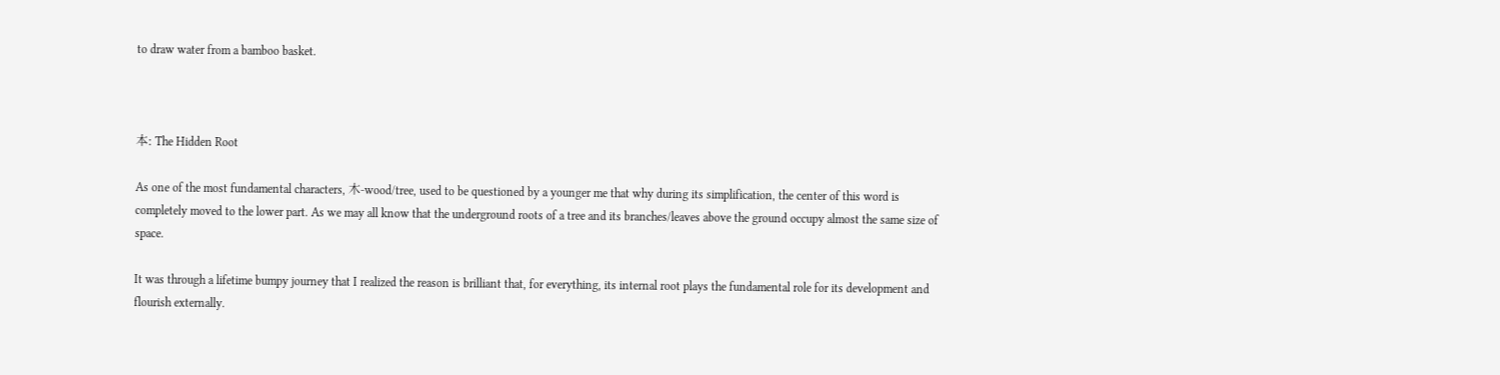to draw water from a bamboo basket.



本: The Hidden Root

As one of the most fundamental characters, 木-wood/tree, used to be questioned by a younger me that why during its simplification, the center of this word is completely moved to the lower part. As we may all know that the underground roots of a tree and its branches/leaves above the ground occupy almost the same size of space.

It was through a lifetime bumpy journey that I realized the reason is brilliant that, for everything, its internal root plays the fundamental role for its development and flourish externally.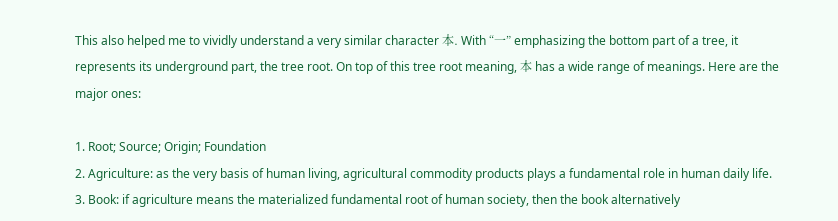This also helped me to vividly understand a very similar character 本. With “一” emphasizing the bottom part of a tree, it represents its underground part, the tree root. On top of this tree root meaning, 本 has a wide range of meanings. Here are the major ones:

1. Root; Source; Origin; Foundation
2. Agriculture: as the very basis of human living, agricultural commodity products plays a fundamental role in human daily life.
3. Book: if agriculture means the materialized fundamental root of human society, then the book alternatively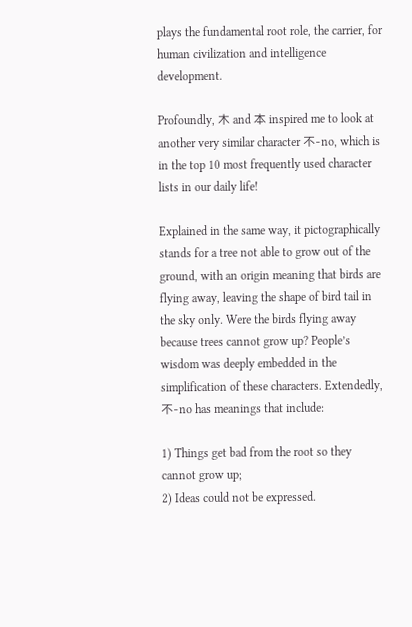plays the fundamental root role, the carrier, for human civilization and intelligence development.

Profoundly, 木 and 本 inspired me to look at another very similar character 不-no, which is in the top 10 most frequently used character lists in our daily life!

Explained in the same way, it pictographically stands for a tree not able to grow out of the ground, with an origin meaning that birds are flying away, leaving the shape of bird tail in the sky only. Were the birds flying away because trees cannot grow up? People’s wisdom was deeply embedded in the simplification of these characters. Extendedly, 不-no has meanings that include:

1) Things get bad from the root so they cannot grow up;
2) Ideas could not be expressed.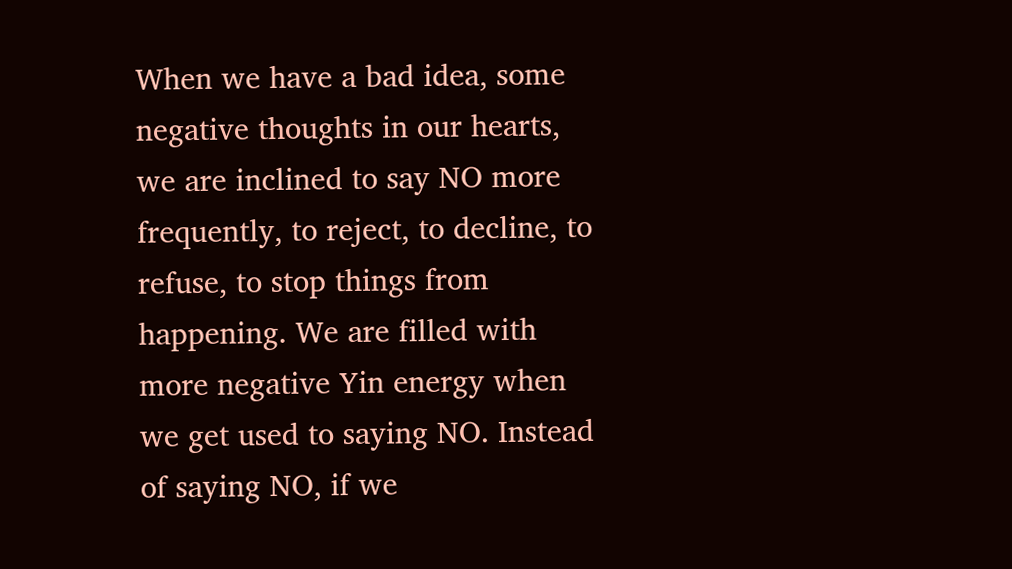When we have a bad idea, some negative thoughts in our hearts, we are inclined to say NO more frequently, to reject, to decline, to refuse, to stop things from happening. We are filled with more negative Yin energy when we get used to saying NO. Instead of saying NO, if we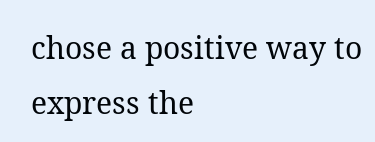chose a positive way to express the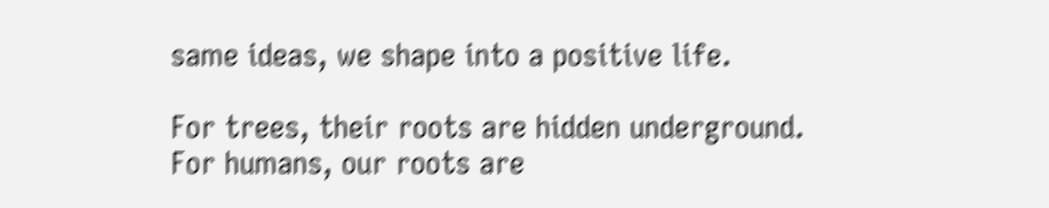same ideas, we shape into a positive life.

For trees, their roots are hidden underground. For humans, our roots are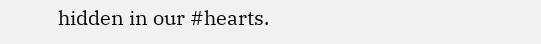hidden in our #hearts.